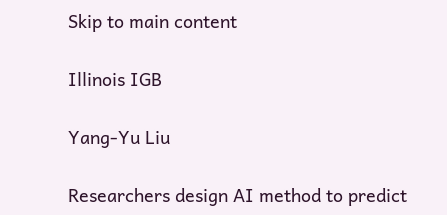Skip to main content

Illinois IGB

Yang-Yu Liu

Researchers design AI method to predict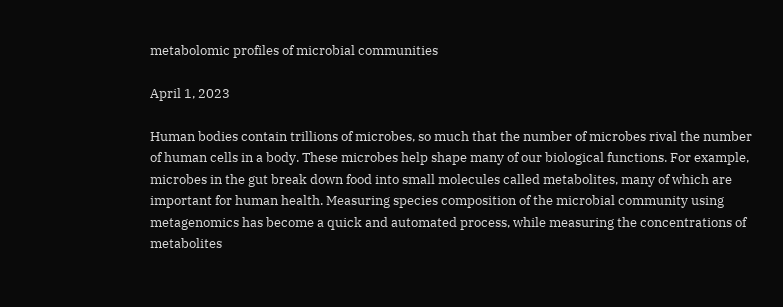metabolomic profiles of microbial communities

April 1, 2023

Human bodies contain trillions of microbes, so much that the number of microbes rival the number of human cells in a body. These microbes help shape many of our biological functions. For example, microbes in the gut break down food into small molecules called metabolites, many of which are important for human health. Measuring species composition of the microbial community using metagenomics has become a quick and automated process, while measuring the concentrations of metabolites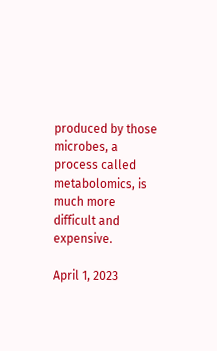produced by those microbes, a process called metabolomics, is much more difficult and expensive.

April 1, 2023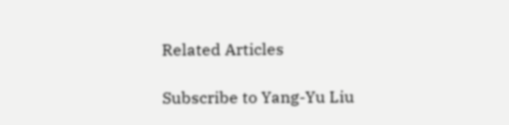Related Articles

Subscribe to Yang-Yu Liu